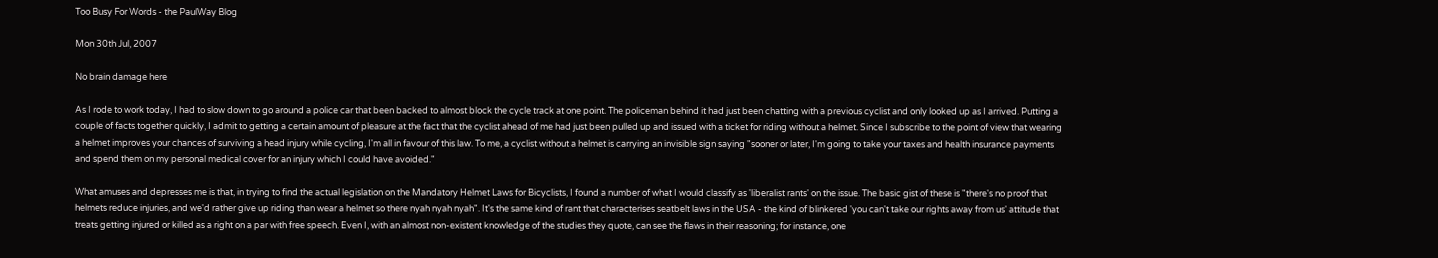Too Busy For Words - the PaulWay Blog

Mon 30th Jul, 2007

No brain damage here

As I rode to work today, I had to slow down to go around a police car that been backed to almost block the cycle track at one point. The policeman behind it had just been chatting with a previous cyclist and only looked up as I arrived. Putting a couple of facts together quickly, I admit to getting a certain amount of pleasure at the fact that the cyclist ahead of me had just been pulled up and issued with a ticket for riding without a helmet. Since I subscribe to the point of view that wearing a helmet improves your chances of surviving a head injury while cycling, I'm all in favour of this law. To me, a cyclist without a helmet is carrying an invisible sign saying "sooner or later, I'm going to take your taxes and health insurance payments and spend them on my personal medical cover for an injury which I could have avoided."

What amuses and depresses me is that, in trying to find the actual legislation on the Mandatory Helmet Laws for Bicyclists, I found a number of what I would classify as 'liberalist rants' on the issue. The basic gist of these is "there's no proof that helmets reduce injuries, and we'd rather give up riding than wear a helmet so there nyah nyah nyah". It's the same kind of rant that characterises seatbelt laws in the USA - the kind of blinkered 'you can't take our rights away from us' attitude that treats getting injured or killed as a right on a par with free speech. Even I, with an almost non-existent knowledge of the studies they quote, can see the flaws in their reasoning; for instance, one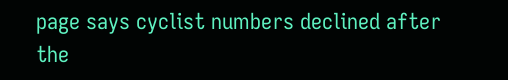page says cyclist numbers declined after the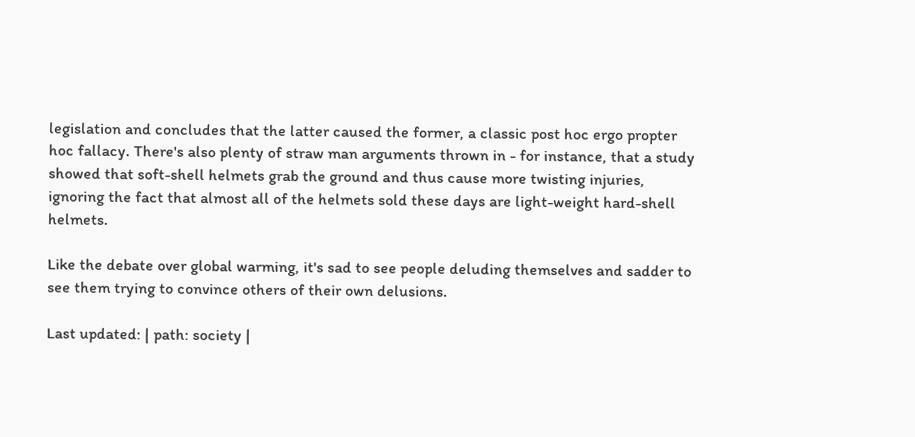legislation and concludes that the latter caused the former, a classic post hoc ergo propter hoc fallacy. There's also plenty of straw man arguments thrown in - for instance, that a study showed that soft-shell helmets grab the ground and thus cause more twisting injuries, ignoring the fact that almost all of the helmets sold these days are light-weight hard-shell helmets.

Like the debate over global warming, it's sad to see people deluding themselves and sadder to see them trying to convince others of their own delusions.

Last updated: | path: society |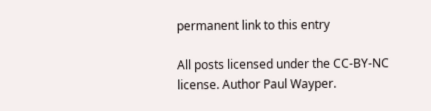permanent link to this entry

All posts licensed under the CC-BY-NC license. Author Paul Wayper.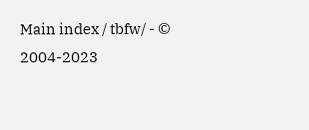Main index / tbfw/ - © 2004-2023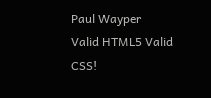Paul Wayper
Valid HTML5 Valid CSS!